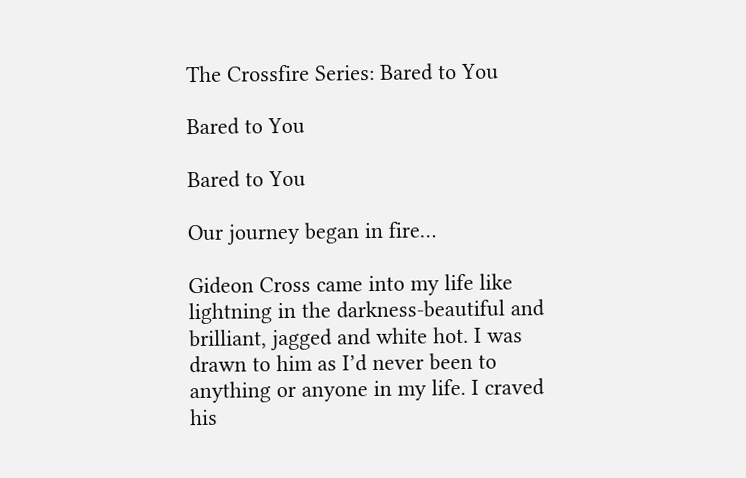The Crossfire Series: Bared to You

Bared to You

Bared to You

Our journey began in fire…

Gideon Cross came into my life like lightning in the darkness-beautiful and brilliant, jagged and white hot. I was drawn to him as I’d never been to anything or anyone in my life. I craved his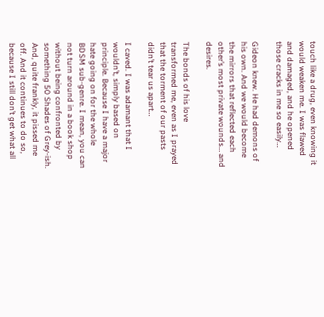touch like a drug, even knowing it would weaken me. I was flawed and damaged, and he opened those cracks in me so easily…

Gideon knew. He had demons of his own. And we would become the mirrors that reflected each other’s most private wounds… and desires.

The bonds of his love transformed me, even as I prayed that the torment of our pasts didn’t tear us apart…

I caved. I was adamant that I wouldn’t, simply based on principle. Because I have a major hate going on for the whole BDSM sub-genre. I mean, you can not turn around in a book shop without being confronted by something 50 Shades of Grey-ish. And, quite frankly, it pissed me off. And it continues to do so, because I still don’t get what all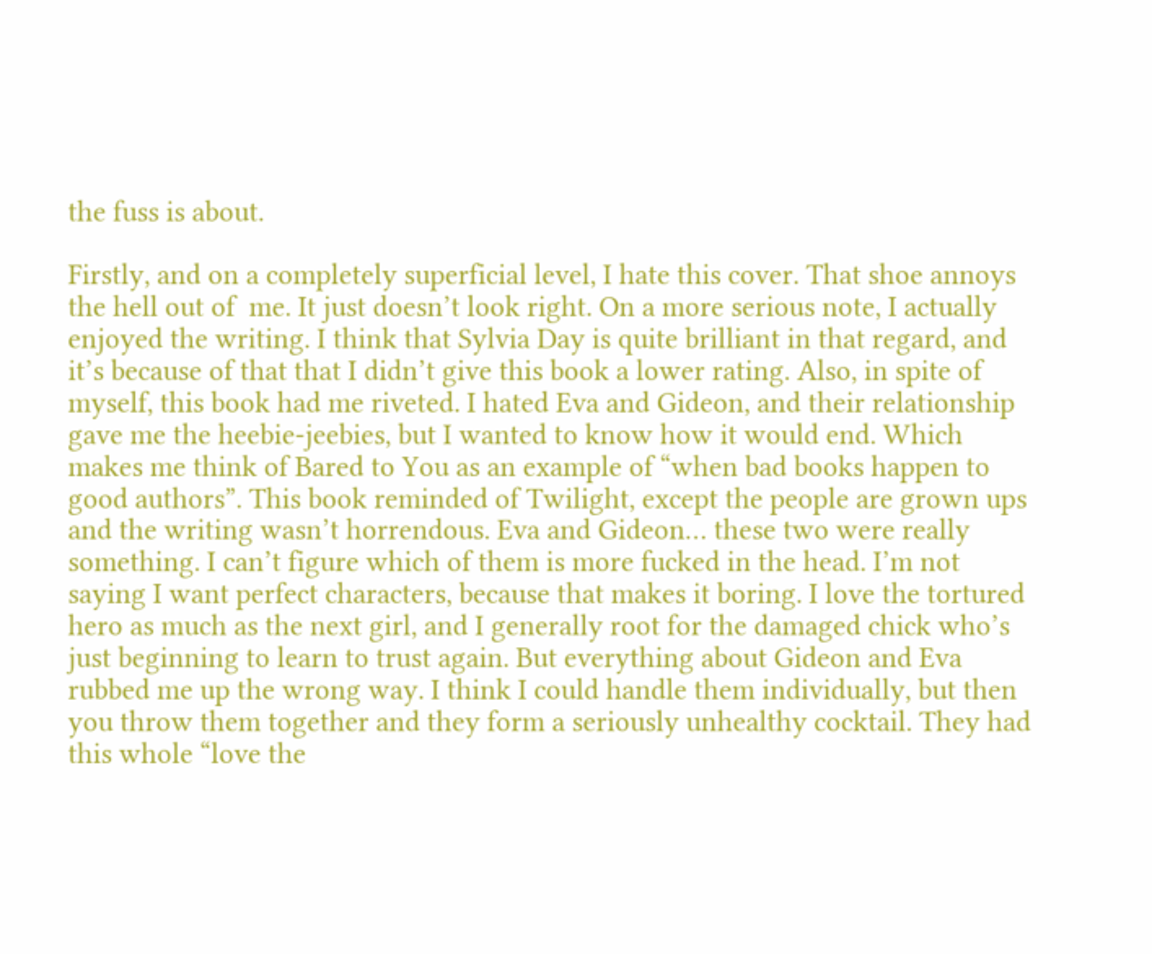the fuss is about.

Firstly, and on a completely superficial level, I hate this cover. That shoe annoys the hell out of  me. It just doesn’t look right. On a more serious note, I actually enjoyed the writing. I think that Sylvia Day is quite brilliant in that regard, and it’s because of that that I didn’t give this book a lower rating. Also, in spite of myself, this book had me riveted. I hated Eva and Gideon, and their relationship gave me the heebie-jeebies, but I wanted to know how it would end. Which makes me think of Bared to You as an example of “when bad books happen to good authors”. This book reminded of Twilight, except the people are grown ups and the writing wasn’t horrendous. Eva and Gideon… these two were really something. I can’t figure which of them is more fucked in the head. I’m not saying I want perfect characters, because that makes it boring. I love the tortured hero as much as the next girl, and I generally root for the damaged chick who’s just beginning to learn to trust again. But everything about Gideon and Eva rubbed me up the wrong way. I think I could handle them individually, but then you throw them together and they form a seriously unhealthy cocktail. They had this whole “love the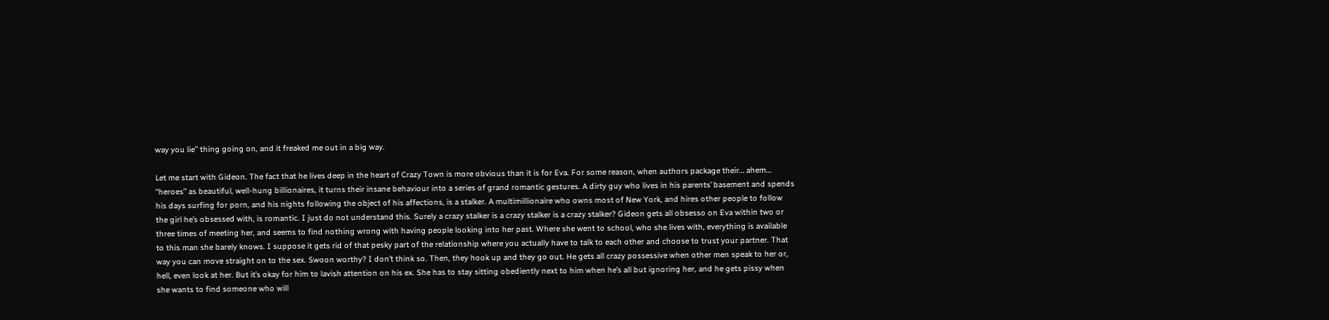way you lie” thing going on, and it freaked me out in a big way.

Let me start with Gideon. The fact that he lives deep in the heart of Crazy Town is more obvious than it is for Eva. For some reason, when authors package their… ahem… “heroes” as beautiful, well-hung billionaires, it turns their insane behaviour into a series of grand romantic gestures. A dirty guy who lives in his parents’ basement and spends his days surfing for porn, and his nights following the object of his affections, is a stalker. A multimillionaire who owns most of New York, and hires other people to follow the girl he’s obsessed with, is romantic. I just do not understand this. Surely a crazy stalker is a crazy stalker is a crazy stalker? Gideon gets all obsesso on Eva within two or three times of meeting her, and seems to find nothing wrong with having people looking into her past. Where she went to school, who she lives with, everything is available to this man she barely knows. I suppose it gets rid of that pesky part of the relationship where you actually have to talk to each other and choose to trust your partner. That way you can move straight on to the sex. Swoon worthy? I don’t think so. Then, they hook up and they go out. He gets all crazy possessive when other men speak to her or, hell, even look at her. But it’s okay for him to lavish attention on his ex. She has to stay sitting obediently next to him when he’s all but ignoring her, and he gets pissy when she wants to find someone who will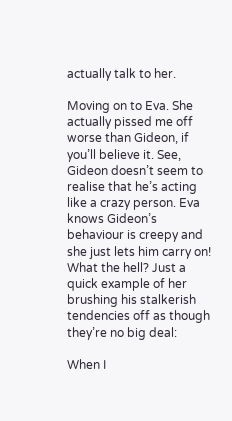actually talk to her.

Moving on to Eva. She actually pissed me off worse than Gideon, if you’ll believe it. See, Gideon doesn’t seem to realise that he’s acting like a crazy person. Eva knows Gideon’s behaviour is creepy and she just lets him carry on! What the hell? Just a quick example of her brushing his stalkerish tendencies off as though they’re no big deal:

When I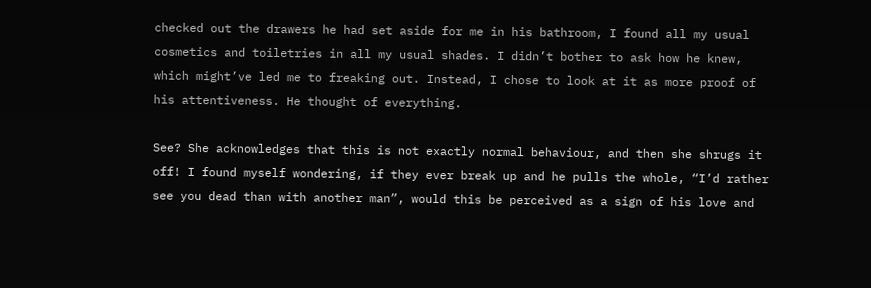checked out the drawers he had set aside for me in his bathroom, I found all my usual cosmetics and toiletries in all my usual shades. I didn’t bother to ask how he knew, which might’ve led me to freaking out. Instead, I chose to look at it as more proof of his attentiveness. He thought of everything.

See? She acknowledges that this is not exactly normal behaviour, and then she shrugs it off! I found myself wondering, if they ever break up and he pulls the whole, “I’d rather see you dead than with another man”, would this be perceived as a sign of his love and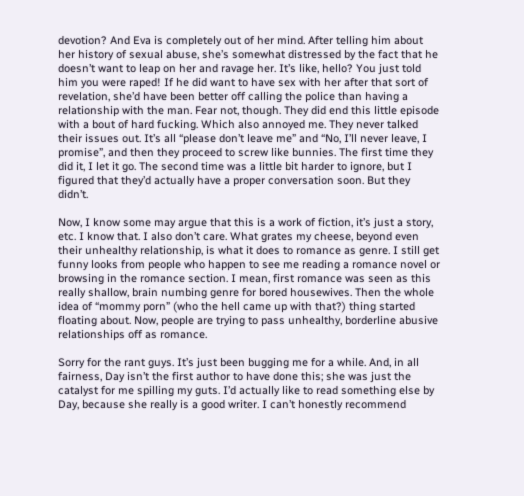devotion? And Eva is completely out of her mind. After telling him about her history of sexual abuse, she’s somewhat distressed by the fact that he doesn’t want to leap on her and ravage her. It’s like, hello? You just told him you were raped! If he did want to have sex with her after that sort of revelation, she’d have been better off calling the police than having a relationship with the man. Fear not, though. They did end this little episode with a bout of hard fucking. Which also annoyed me. They never talked their issues out. It’s all “please don’t leave me” and “No, I’ll never leave, I promise”, and then they proceed to screw like bunnies. The first time they did it, I let it go. The second time was a little bit harder to ignore, but I figured that they’d actually have a proper conversation soon. But they didn’t.

Now, I know some may argue that this is a work of fiction, it’s just a story, etc. I know that. I also don’t care. What grates my cheese, beyond even their unhealthy relationship, is what it does to romance as genre. I still get funny looks from people who happen to see me reading a romance novel or browsing in the romance section. I mean, first romance was seen as this really shallow, brain numbing genre for bored housewives. Then the whole idea of “mommy porn” (who the hell came up with that?) thing started floating about. Now, people are trying to pass unhealthy, borderline abusive relationships off as romance.

Sorry for the rant guys. It’s just been bugging me for a while. And, in all fairness, Day isn’t the first author to have done this; she was just the catalyst for me spilling my guts. I’d actually like to read something else by Day, because she really is a good writer. I can’t honestly recommend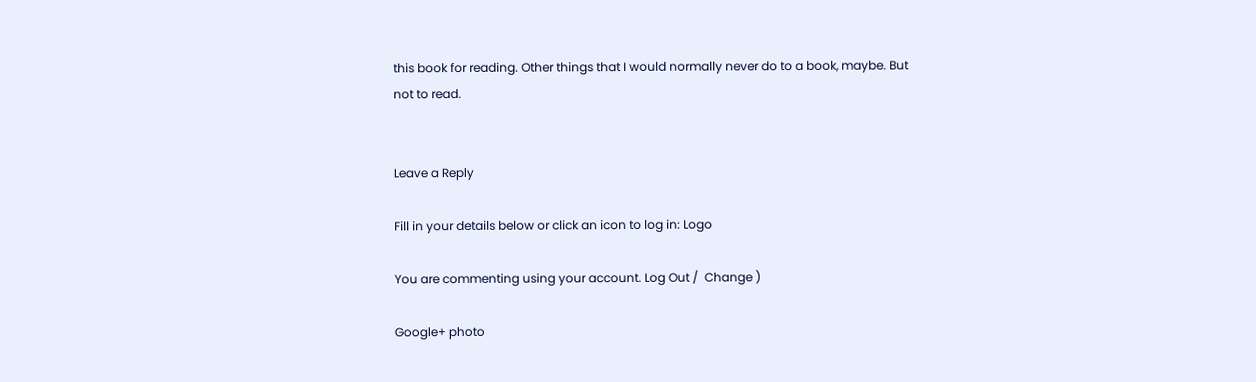this book for reading. Other things that I would normally never do to a book, maybe. But not to read.


Leave a Reply

Fill in your details below or click an icon to log in: Logo

You are commenting using your account. Log Out /  Change )

Google+ photo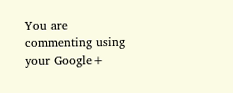You are commenting using your Google+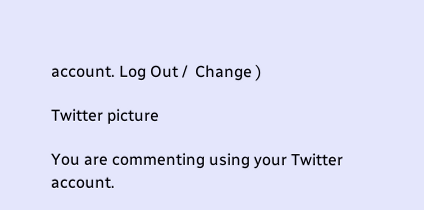account. Log Out /  Change )

Twitter picture

You are commenting using your Twitter account.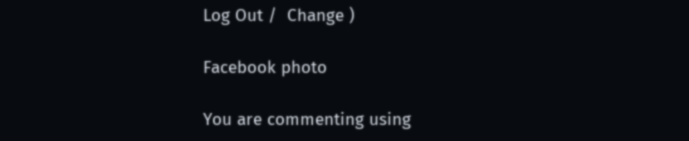Log Out /  Change )

Facebook photo

You are commenting using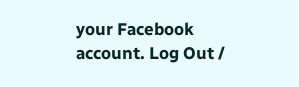your Facebook account. Log Out /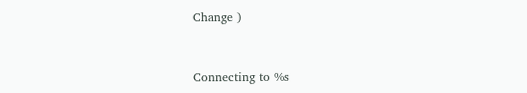Change )


Connecting to %s